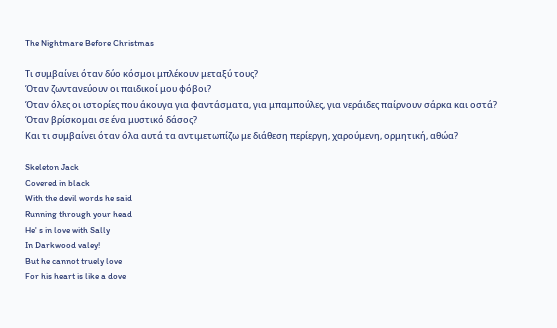The Nightmare Before Christmas

Τι συμβαίνει όταν δύο κόσμοι μπλέκουν μεταξύ τους?
Όταν ζωντανεύουν οι παιδικοί μου φόβοι?
Όταν όλες οι ιστορίες που άκουγα για φαντάσματα, για μπαμπούλες, για νεράιδες παίρνουν σάρκα και οστά?
Όταν βρίσκομαι σε ένα μυστικό δάσος?
Και τι συμβαίνει όταν όλα αυτά τα αντιμετωπίζω με διάθεση περίεργη, χαρούμενη, ορμητική, αθώα?

Skeleton Jack
Covered in black
With the devil words he said
Running through your head
He' s in love with Sally
In Darkwood valey!
But he cannot truely love
For his heart is like a dove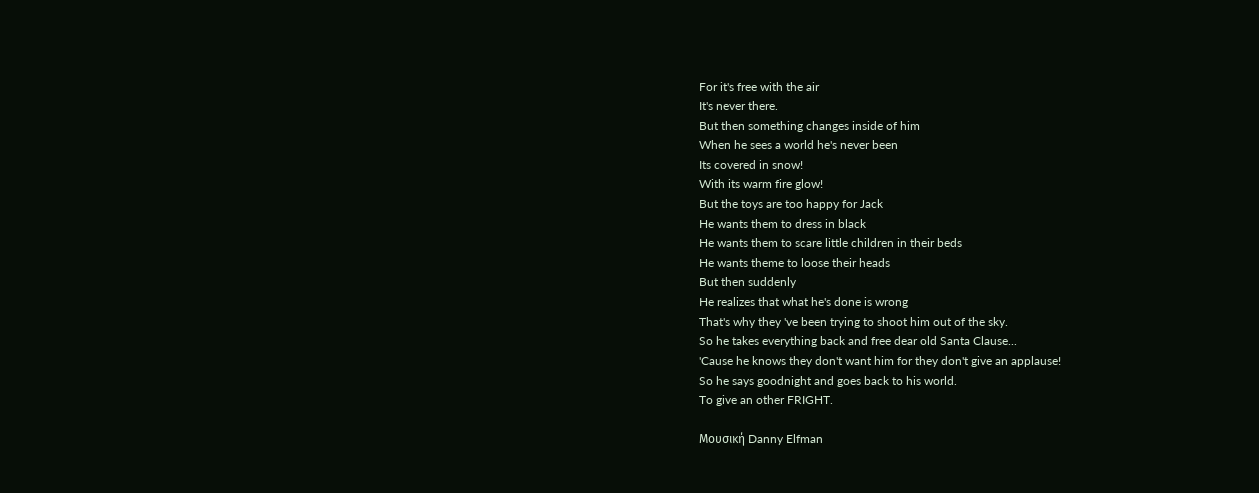For it's free with the air
It's never there.
But then something changes inside of him
When he sees a world he's never been
Its covered in snow!
With its warm fire glow!
But the toys are too happy for Jack
He wants them to dress in black
He wants them to scare little children in their beds
He wants theme to loose their heads
But then suddenly
He realizes that what he's done is wrong
That's why they 've been trying to shoot him out of the sky.
So he takes everything back and free dear old Santa Clause...
'Cause he knows they don't want him for they don't give an applause!
So he says goodnight and goes back to his world.
To give an other FRIGHT.

Μουσική Danny Elfman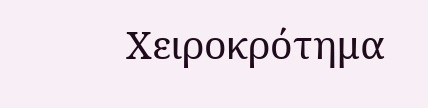Χειροκρότημα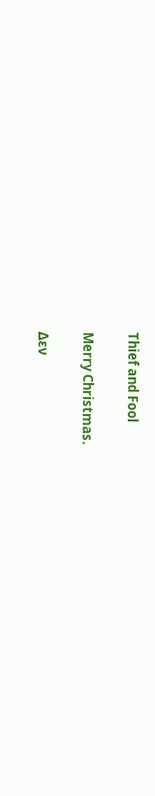Thief and Fool

Merry Christmas.

Δεν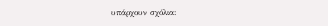υπάρχουν σχόλια: